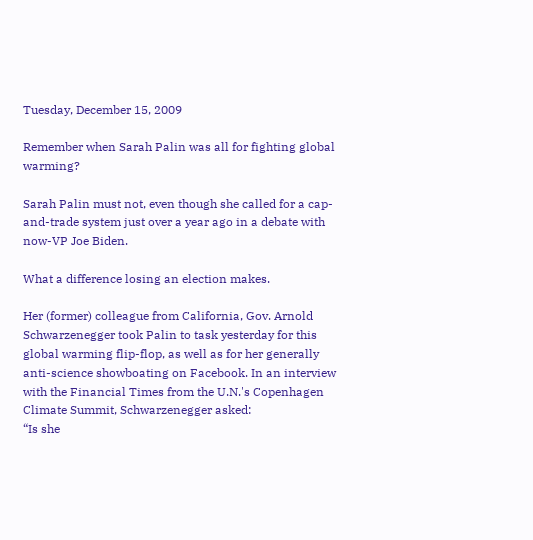Tuesday, December 15, 2009

Remember when Sarah Palin was all for fighting global warming?

Sarah Palin must not, even though she called for a cap-and-trade system just over a year ago in a debate with now-VP Joe Biden.

What a difference losing an election makes.

Her (former) colleague from California, Gov. Arnold Schwarzenegger took Palin to task yesterday for this global warming flip-flop, as well as for her generally anti-science showboating on Facebook. In an interview with the Financial Times from the U.N.'s Copenhagen Climate Summit, Schwarzenegger asked:
“Is she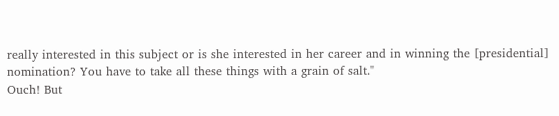really interested in this subject or is she interested in her career and in winning the [presidential] nomination? You have to take all these things with a grain of salt."
Ouch! But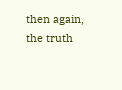then again, the truth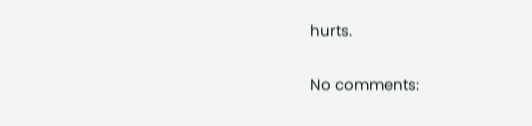hurts.

No comments: